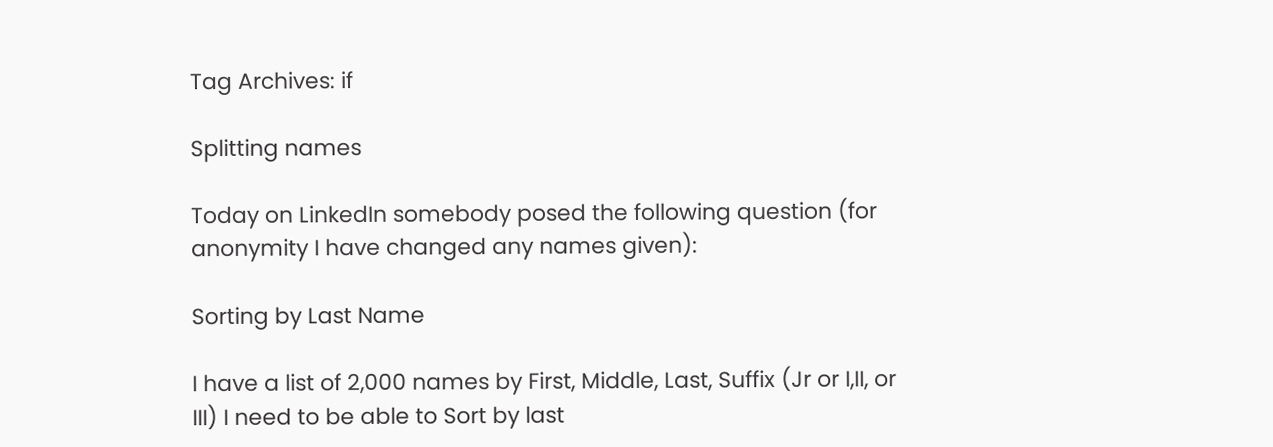Tag Archives: if

Splitting names

Today on LinkedIn somebody posed the following question (for anonymity I have changed any names given):

Sorting by Last Name

I have a list of 2,000 names by First, Middle, Last, Suffix (Jr or I,II, or III) I need to be able to Sort by last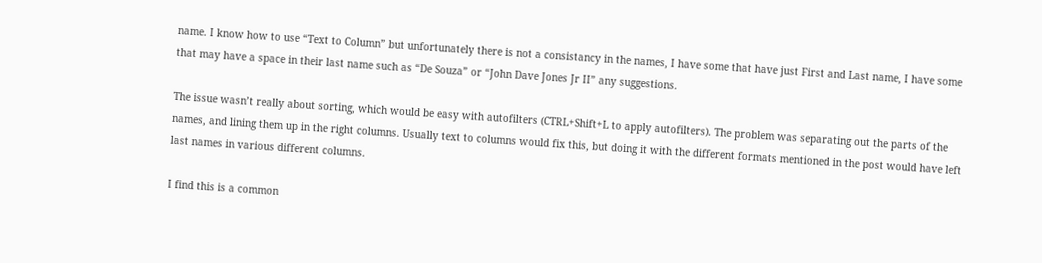name. I know how to use “Text to Column” but unfortunately there is not a consistancy in the names, I have some that have just First and Last name, I have some that may have a space in their last name such as “De Souza” or “John Dave Jones Jr II” any suggestions.

The issue wasn’t really about sorting, which would be easy with autofilters (CTRL+Shift+L to apply autofilters). The problem was separating out the parts of the names, and lining them up in the right columns. Usually text to columns would fix this, but doing it with the different formats mentioned in the post would have left last names in various different columns.

I find this is a common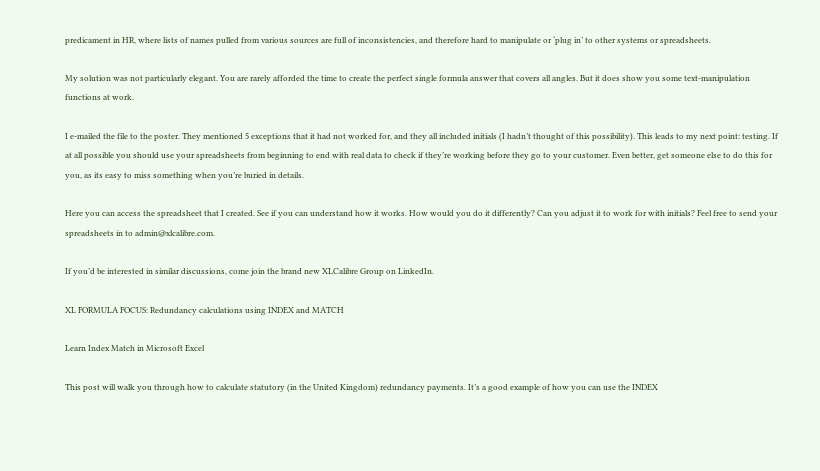predicament in HR, where lists of names pulled from various sources are full of inconsistencies, and therefore hard to manipulate or ‘plug in’ to other systems or spreadsheets.

My solution was not particularly elegant. You are rarely afforded the time to create the perfect single formula answer that covers all angles. But it does show you some text-manipulation functions at work.

I e-mailed the file to the poster. They mentioned 5 exceptions that it had not worked for, and they all included initials (I hadn’t thought of this possibility). This leads to my next point: testing. If at all possible you should use your spreadsheets from beginning to end with real data to check if they’re working before they go to your customer. Even better, get someone else to do this for you, as its easy to miss something when you’re buried in details.

Here you can access the spreadsheet that I created. See if you can understand how it works. How would you do it differently? Can you adjust it to work for with initials? Feel free to send your spreadsheets in to admin@xlcalibre.com.

If you’d be interested in similar discussions, come join the brand new XLCalibre Group on LinkedIn.

XL FORMULA FOCUS: Redundancy calculations using INDEX and MATCH

Learn Index Match in Microsoft Excel

This post will walk you through how to calculate statutory (in the United Kingdom) redundancy payments. It’s a good example of how you can use the INDEX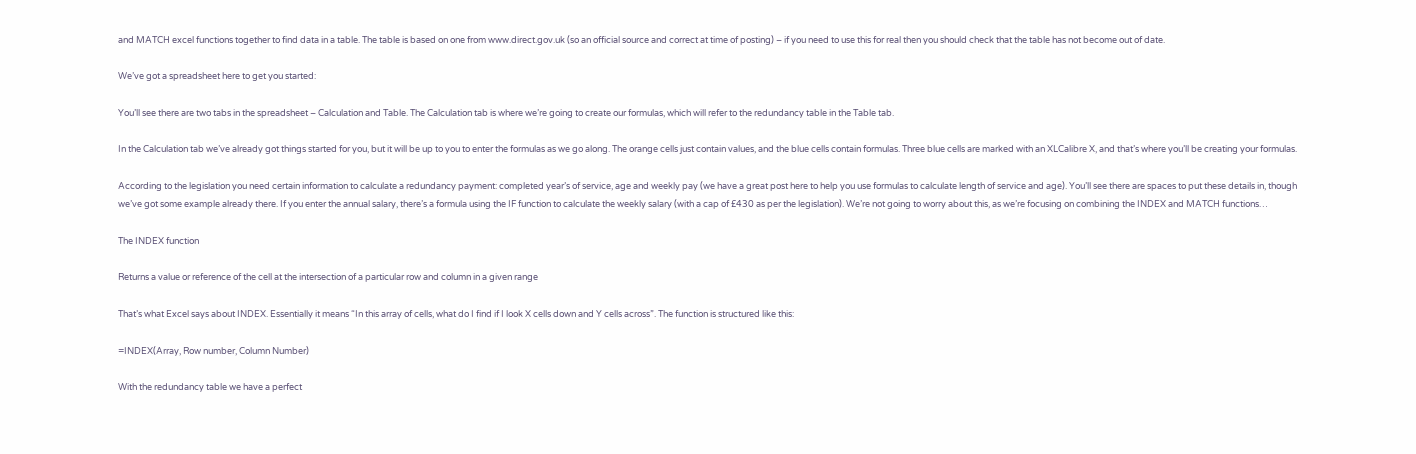and MATCH excel functions together to find data in a table. The table is based on one from www.direct.gov.uk (so an official source and correct at time of posting) – if you need to use this for real then you should check that the table has not become out of date.

We’ve got a spreadsheet here to get you started:

You’ll see there are two tabs in the spreadsheet – Calculation and Table. The Calculation tab is where we’re going to create our formulas, which will refer to the redundancy table in the Table tab.

In the Calculation tab we’ve already got things started for you, but it will be up to you to enter the formulas as we go along. The orange cells just contain values, and the blue cells contain formulas. Three blue cells are marked with an XLCalibre X, and that’s where you’ll be creating your formulas.

According to the legislation you need certain information to calculate a redundancy payment: completed year’s of service, age and weekly pay (we have a great post here to help you use formulas to calculate length of service and age). You’ll see there are spaces to put these details in, though we’ve got some example already there. If you enter the annual salary, there’s a formula using the IF function to calculate the weekly salary (with a cap of £430 as per the legislation). We’re not going to worry about this, as we’re focusing on combining the INDEX and MATCH functions…

The INDEX function

Returns a value or reference of the cell at the intersection of a particular row and column in a given range

That’s what Excel says about INDEX. Essentially it means “In this array of cells, what do I find if I look X cells down and Y cells across”. The function is structured like this:

=INDEX(Array, Row number, Column Number)

With the redundancy table we have a perfect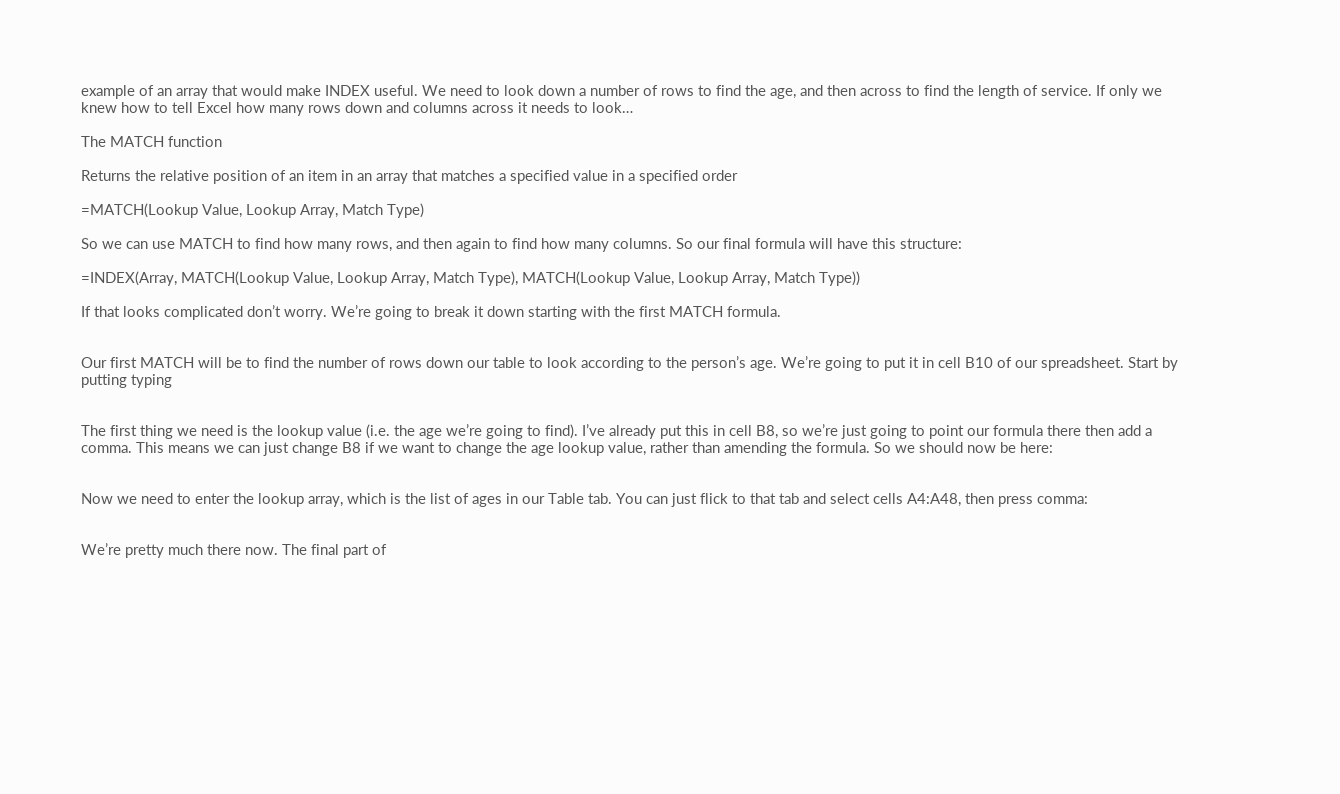example of an array that would make INDEX useful. We need to look down a number of rows to find the age, and then across to find the length of service. If only we knew how to tell Excel how many rows down and columns across it needs to look…

The MATCH function

Returns the relative position of an item in an array that matches a specified value in a specified order

=MATCH(Lookup Value, Lookup Array, Match Type)

So we can use MATCH to find how many rows, and then again to find how many columns. So our final formula will have this structure:

=INDEX(Array, MATCH(Lookup Value, Lookup Array, Match Type), MATCH(Lookup Value, Lookup Array, Match Type))

If that looks complicated don’t worry. We’re going to break it down starting with the first MATCH formula.


Our first MATCH will be to find the number of rows down our table to look according to the person’s age. We’re going to put it in cell B10 of our spreadsheet. Start by putting typing


The first thing we need is the lookup value (i.e. the age we’re going to find). I’ve already put this in cell B8, so we’re just going to point our formula there then add a comma. This means we can just change B8 if we want to change the age lookup value, rather than amending the formula. So we should now be here:


Now we need to enter the lookup array, which is the list of ages in our Table tab. You can just flick to that tab and select cells A4:A48, then press comma:


We’re pretty much there now. The final part of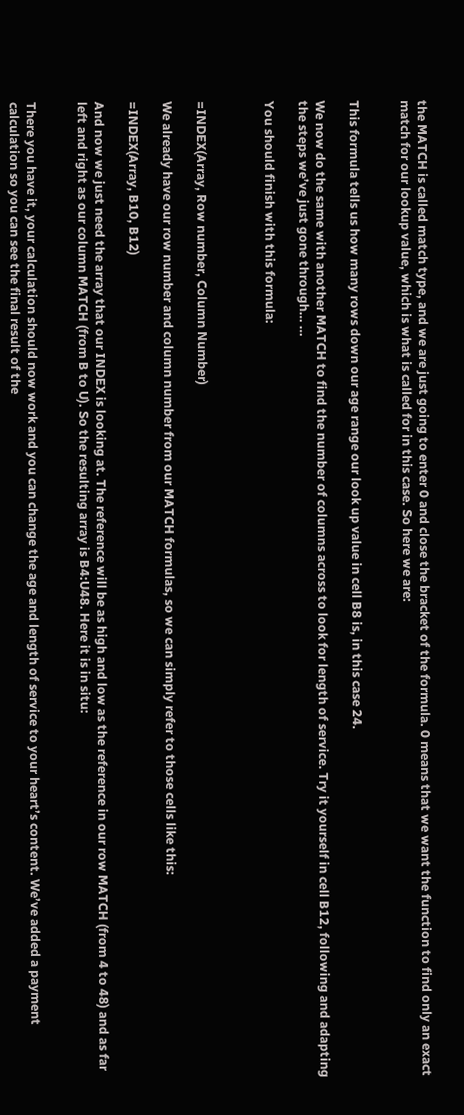the MATCH is called match type, and we are just going to enter 0 and close the bracket of the formula. 0 means that we want the function to find only an exact match for our lookup value, which is what is called for in this case. So here we are:


This formula tells us how many rows down our age range our look up value in cell B8 is, in this case 24.

We now do the same with another MATCH to find the number of columns across to look for length of service. Try it yourself in cell B12, following and adapting the steps we’ve just gone through… …

You should finish with this formula:



=INDEX(Array, Row number, Column Number)

We already have our row number and column number from our MATCH formulas, so we can simply refer to those cells like this:

=INDEX(Array, B10, B12)

And now we just need the array that our INDEX is looking at. The reference will be as high and low as the reference in our row MATCH (from 4 to 48) and as far left and right as our column MATCH (from B to U). So the resulting array is B4:U48. Here it is in situ:


There you have it, your calculation should now work and you can change the age and length of service to your heart’s content. We’ve added a payment calculation so you can see the final result of the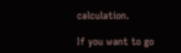calculation.

If you want to go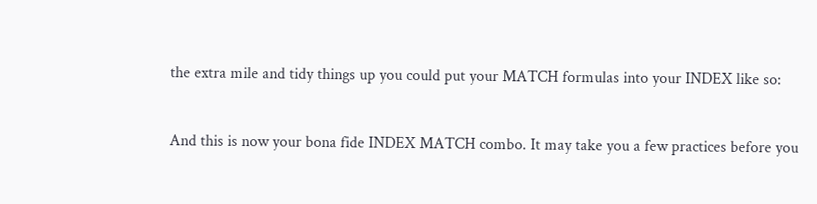the extra mile and tidy things up you could put your MATCH formulas into your INDEX like so:


And this is now your bona fide INDEX MATCH combo. It may take you a few practices before you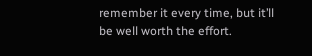remember it every time, but it’ll be well worth the effort.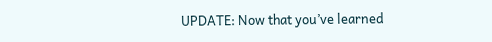UPDATE: Now that you’ve learned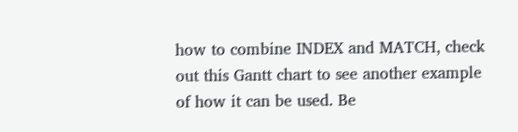how to combine INDEX and MATCH, check out this Gantt chart to see another example of how it can be used. Be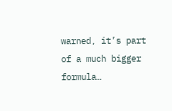warned, it’s part of a much bigger formula…